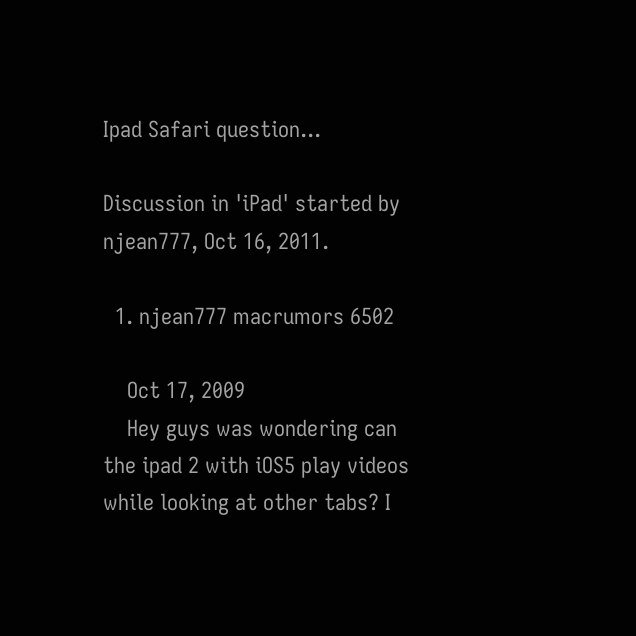Ipad Safari question...

Discussion in 'iPad' started by njean777, Oct 16, 2011.

  1. njean777 macrumors 6502

    Oct 17, 2009
    Hey guys was wondering can the ipad 2 with iOS5 play videos while looking at other tabs? I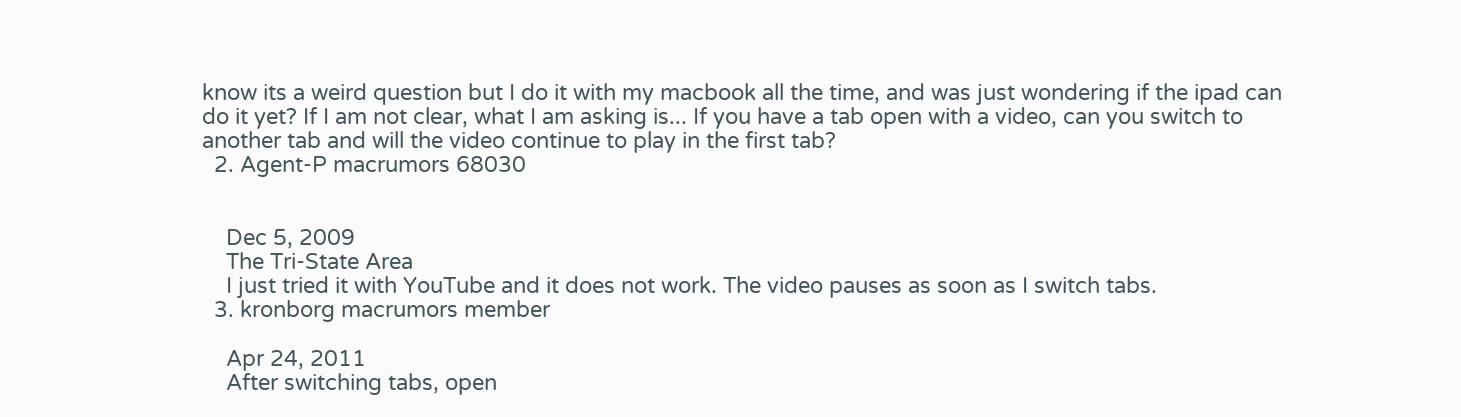know its a weird question but I do it with my macbook all the time, and was just wondering if the ipad can do it yet? If I am not clear, what I am asking is... If you have a tab open with a video, can you switch to another tab and will the video continue to play in the first tab?
  2. Agent-P macrumors 68030


    Dec 5, 2009
    The Tri-State Area
    I just tried it with YouTube and it does not work. The video pauses as soon as I switch tabs.
  3. kronborg macrumors member

    Apr 24, 2011
    After switching tabs, open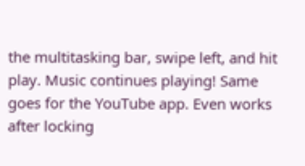the multitasking bar, swipe left, and hit play. Music continues playing! Same goes for the YouTube app. Even works after locking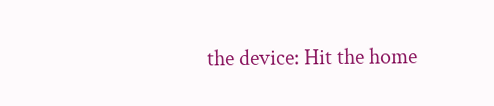the device: Hit the home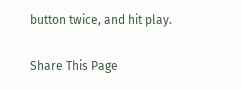button twice, and hit play.

Share This Page